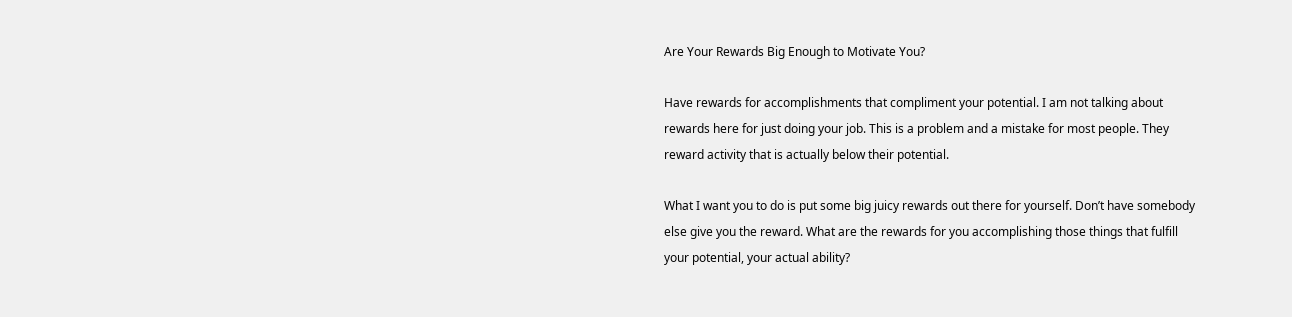Are Your Rewards Big Enough to Motivate You?

Have rewards for accomplishments that compliment your potential. I am not talking about rewards here for just doing your job. This is a problem and a mistake for most people. They reward activity that is actually below their potential.

What I want you to do is put some big juicy rewards out there for yourself. Don’t have somebody else give you the reward. What are the rewards for you accomplishing those things that fulfill your potential, your actual ability?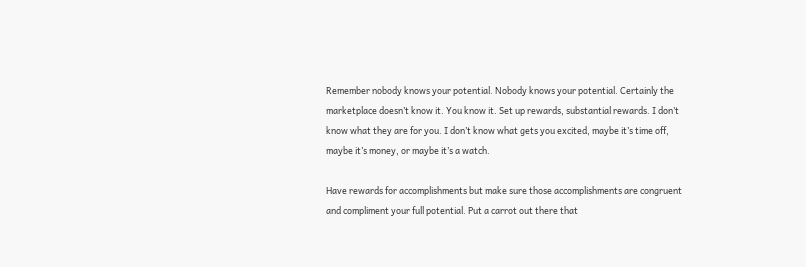Remember nobody knows your potential. Nobody knows your potential. Certainly the marketplace doesn’t know it. You know it. Set up rewards, substantial rewards. I don’t know what they are for you. I don’t know what gets you excited, maybe it’s time off, maybe it’s money, or maybe it’s a watch.

Have rewards for accomplishments but make sure those accomplishments are congruent and compliment your full potential. Put a carrot out there that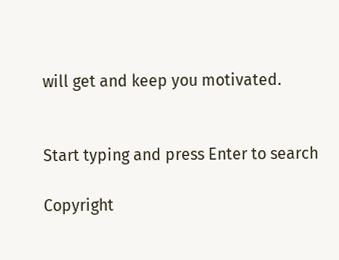will get and keep you motivated.


Start typing and press Enter to search

Copyright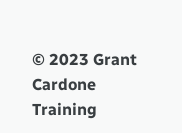© 2023 Grant Cardone Training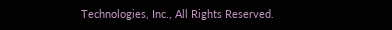Technologies, Inc., All Rights Reserved.